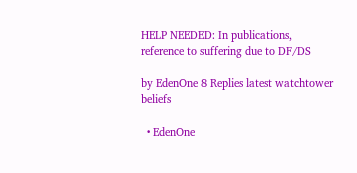HELP NEEDED: In publications, reference to suffering due to DF/DS

by EdenOne 8 Replies latest watchtower beliefs

  • EdenOne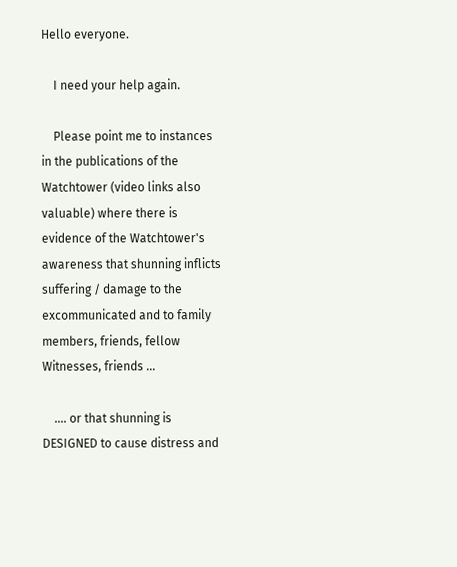Hello everyone.

    I need your help again.

    Please point me to instances in the publications of the Watchtower (video links also valuable) where there is evidence of the Watchtower's awareness that shunning inflicts suffering / damage to the excommunicated and to family members, friends, fellow Witnesses, friends ...

    .... or that shunning is DESIGNED to cause distress and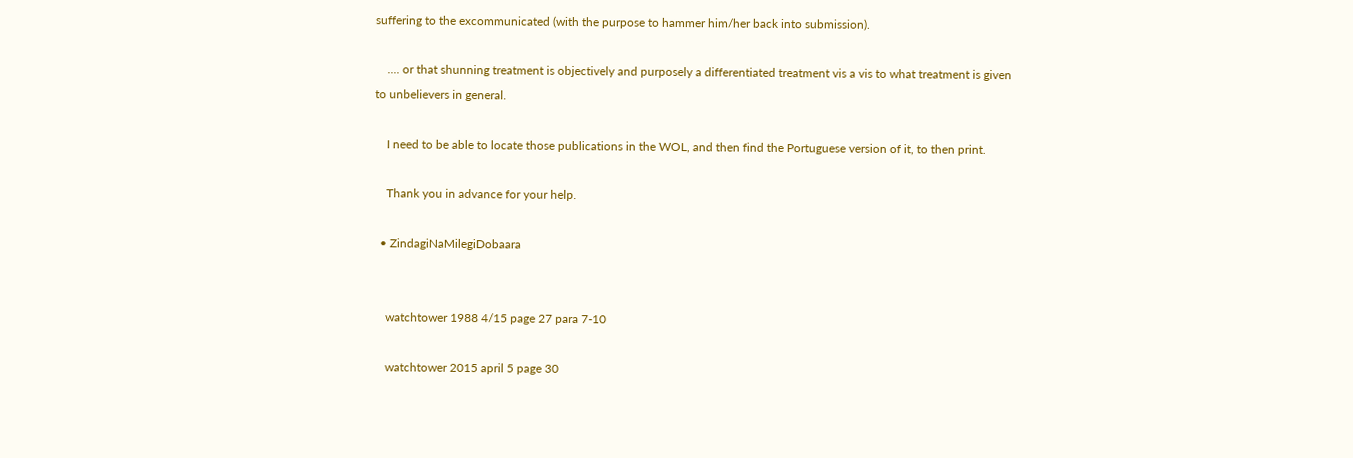suffering to the excommunicated (with the purpose to hammer him/her back into submission).

    .... or that shunning treatment is objectively and purposely a differentiated treatment vis a vis to what treatment is given to unbelievers in general.

    I need to be able to locate those publications in the WOL, and then find the Portuguese version of it, to then print.

    Thank you in advance for your help.

  • ZindagiNaMilegiDobaara


    watchtower 1988 4/15 page 27 para 7-10

    watchtower 2015 april 5 page 30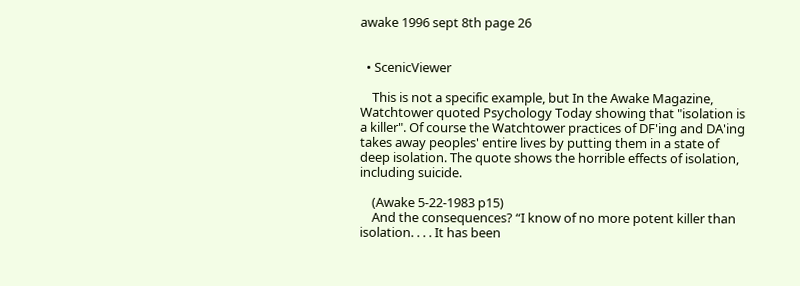awake 1996 sept 8th page 26


  • ScenicViewer

    This is not a specific example, but In the Awake Magazine, Watchtower quoted Psychology Today showing that "isolation is a killer". Of course the Watchtower practices of DF'ing and DA'ing takes away peoples' entire lives by putting them in a state of deep isolation. The quote shows the horrible effects of isolation, including suicide.

    (Awake 5-22-1983 p15)
    And the consequences? “I know of no more potent killer than isolation. . . . It has been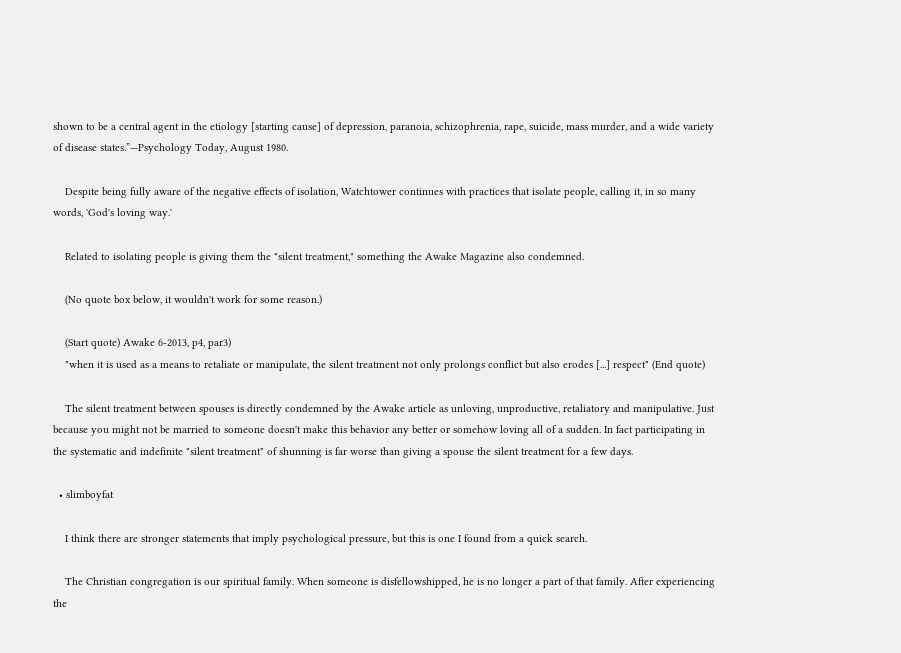shown to be a central agent in the etiology [starting cause] of depression, paranoia, schizophrenia, rape, suicide, mass murder, and a wide variety of disease states.”—Psychology Today, August 1980.

    Despite being fully aware of the negative effects of isolation, Watchtower continues with practices that isolate people, calling it, in so many words, 'God's loving way.'

    Related to isolating people is giving them the "silent treatment," something the Awake Magazine also condemned.

    (No quote box below, it wouldn't work for some reason.)

    (Start quote) Awake 6-2013, p4, par3)
    "when it is used as a means to retaliate or manipulate, the silent treatment not only prolongs conflict but also erodes [...] respect" (End quote)

    The silent treatment between spouses is directly condemned by the Awake article as unloving, unproductive, retaliatory and manipulative. Just because you might not be married to someone doesn't make this behavior any better or somehow loving all of a sudden. In fact participating in the systematic and indefinite "silent treatment" of shunning is far worse than giving a spouse the silent treatment for a few days.

  • slimboyfat

    I think there are stronger statements that imply psychological pressure, but this is one I found from a quick search.

    The Christian congregation is our spiritual family. When someone is disfellowshipped, he is no longer a part of that family. After experiencing the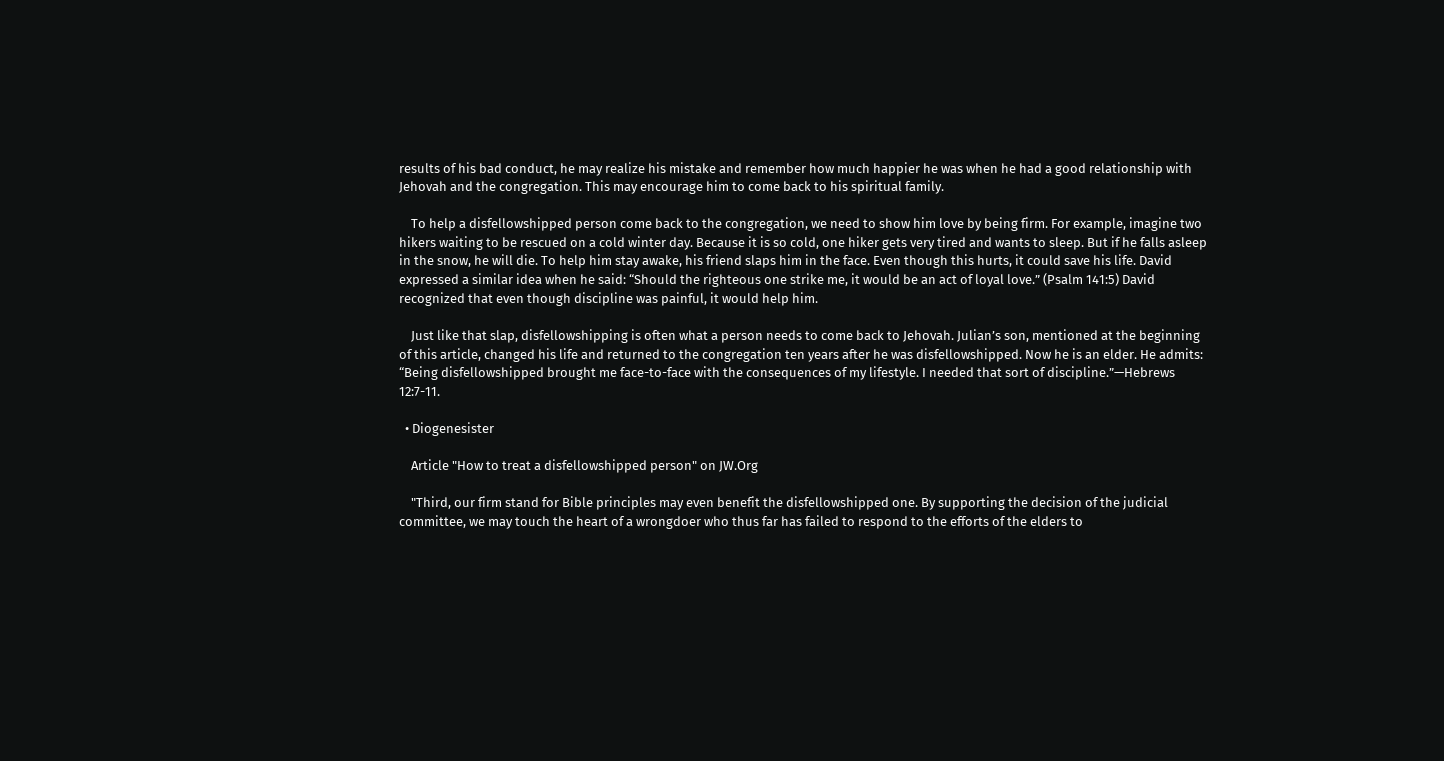results of his bad conduct, he may realize his mistake and remember how much happier he was when he had a good relationship with Jehovah and the congregation. This may encourage him to come back to his spiritual family.

    To help a disfellowshipped person come back to the congregation, we need to show him love by being firm. For example, imagine two hikers waiting to be rescued on a cold winter day. Because it is so cold, one hiker gets very tired and wants to sleep. But if he falls asleep in the snow, he will die. To help him stay awake, his friend slaps him in the face. Even though this hurts, it could save his life. David expressed a similar idea when he said: “Should the righteous one strike me, it would be an act of loyal love.” (Psalm 141:5) David recognized that even though discipline was painful, it would help him.

    Just like that slap, disfellowshipping is often what a person needs to come back to Jehovah. Julian’s son, mentioned at the beginning of this article, changed his life and returned to the congregation ten years after he was disfellowshipped. Now he is an elder. He admits: “Being disfellowshipped brought me face-to-face with the consequences of my lifestyle. I needed that sort of discipline.”—Hebrews 12:7-11.

  • Diogenesister

    Article "How to treat a disfellowshipped person" on JW.Org

    "Third, our firm stand for Bible principles may even benefit the disfellowshipped one. By supporting the decision of the judicial committee, we may touch the heart of a wrongdoer who thus far has failed to respond to the efforts of the elders to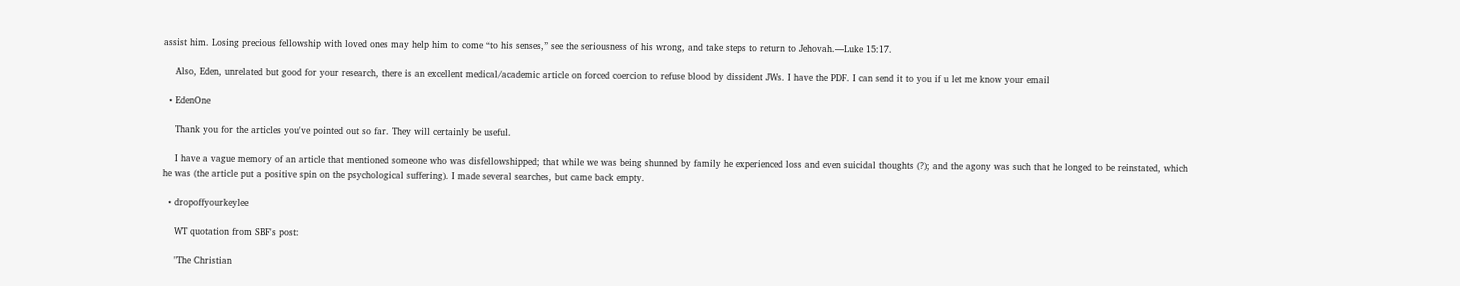assist him. Losing precious fellowship with loved ones may help him to come “to his senses,” see the seriousness of his wrong, and take steps to return to Jehovah.—Luke 15:17.

    Also, Eden, unrelated but good for your research, there is an excellent medical/academic article on forced coercion to refuse blood by dissident JWs. I have the PDF. I can send it to you if u let me know your email

  • EdenOne

    Thank you for the articles you've pointed out so far. They will certainly be useful.

    I have a vague memory of an article that mentioned someone who was disfellowshipped; that while we was being shunned by family he experienced loss and even suicidal thoughts (?); and the agony was such that he longed to be reinstated, which he was (the article put a positive spin on the psychological suffering). I made several searches, but came back empty.

  • dropoffyourkeylee

    WT quotation from SBF's post:

    "The Christian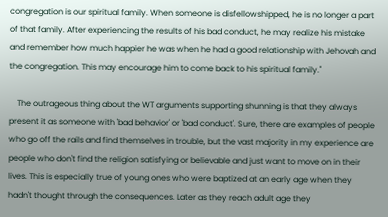congregation is our spiritual family. When someone is disfellowshipped, he is no longer a part of that family. After experiencing the results of his bad conduct, he may realize his mistake and remember how much happier he was when he had a good relationship with Jehovah and the congregation. This may encourage him to come back to his spiritual family."

    The outrageous thing about the WT arguments supporting shunning is that they always present it as someone with 'bad behavior' or 'bad conduct'. Sure, there are examples of people who go off the rails and find themselves in trouble, but the vast majority in my experience are people who don't find the religion satisfying or believable and just want to move on in their lives. This is especially true of young ones who were baptized at an early age when they hadn't thought through the consequences. Later as they reach adult age they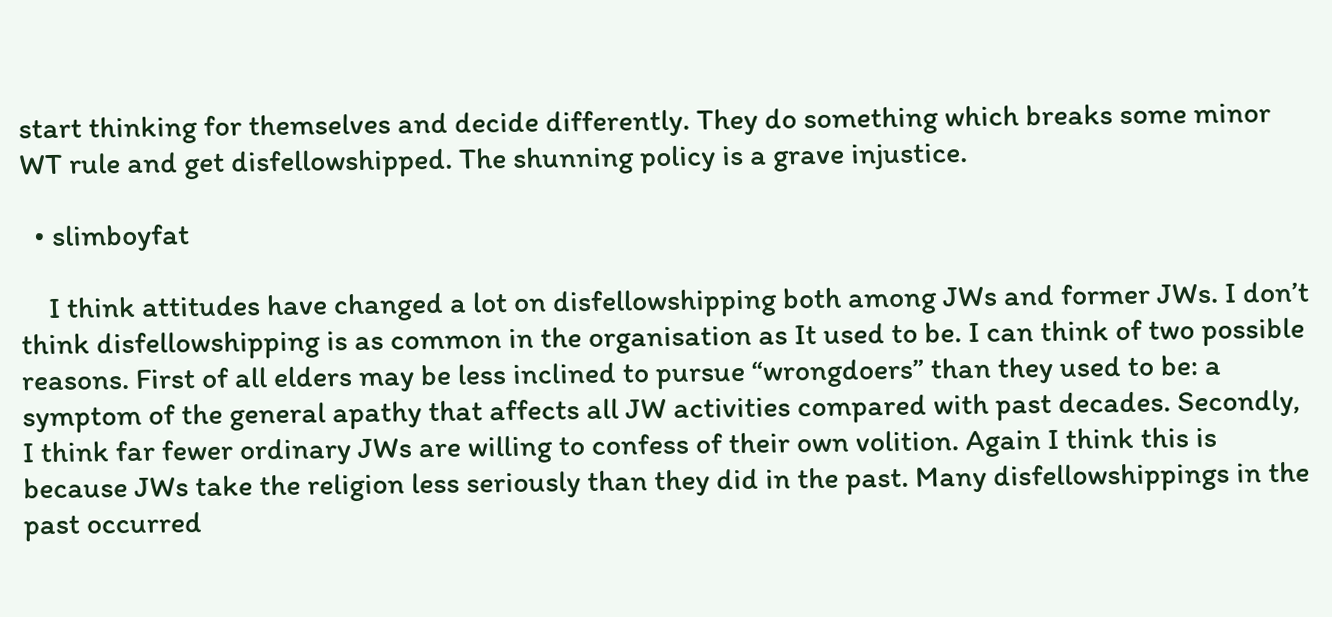start thinking for themselves and decide differently. They do something which breaks some minor WT rule and get disfellowshipped. The shunning policy is a grave injustice.

  • slimboyfat

    I think attitudes have changed a lot on disfellowshipping both among JWs and former JWs. I don’t think disfellowshipping is as common in the organisation as It used to be. I can think of two possible reasons. First of all elders may be less inclined to pursue “wrongdoers” than they used to be: a symptom of the general apathy that affects all JW activities compared with past decades. Secondly, I think far fewer ordinary JWs are willing to confess of their own volition. Again I think this is because JWs take the religion less seriously than they did in the past. Many disfellowshippings in the past occurred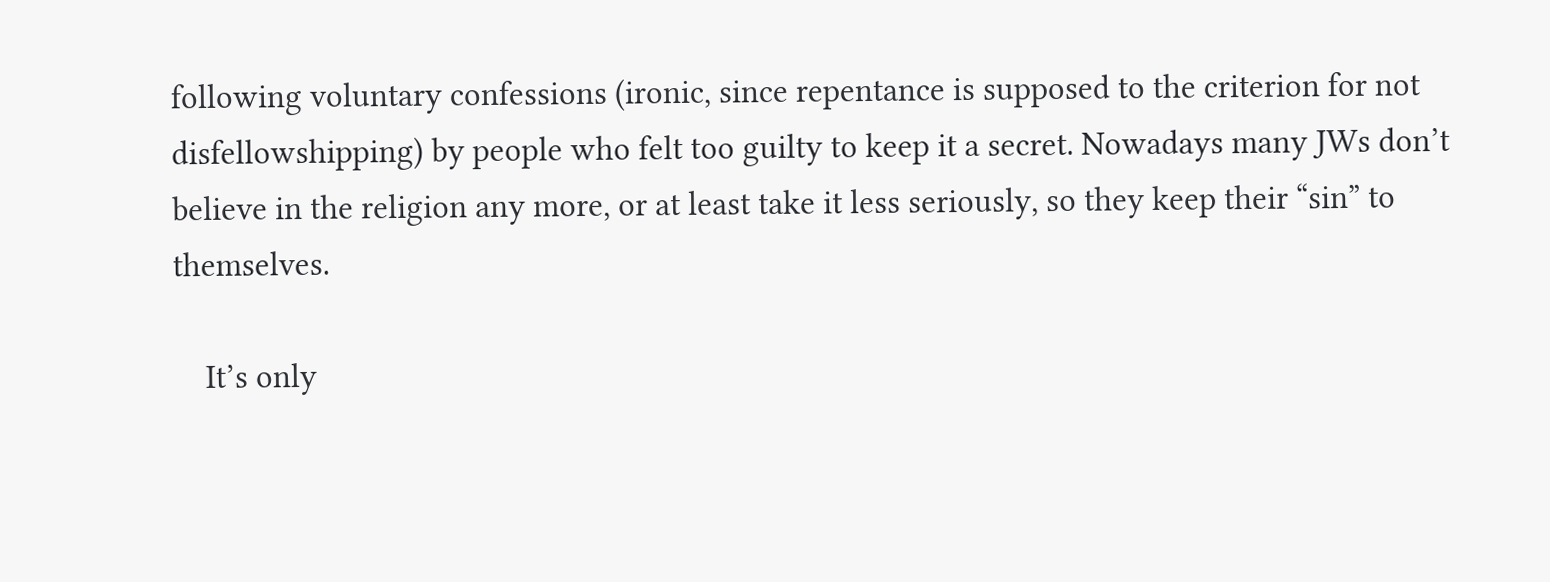following voluntary confessions (ironic, since repentance is supposed to the criterion for not disfellowshipping) by people who felt too guilty to keep it a secret. Nowadays many JWs don’t believe in the religion any more, or at least take it less seriously, so they keep their “sin” to themselves.

    It’s only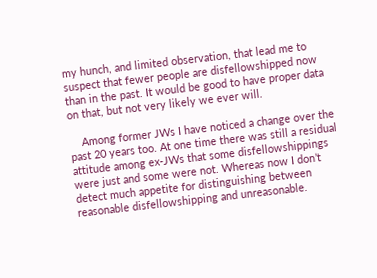my hunch, and limited observation, that lead me to suspect that fewer people are disfellowshipped now than in the past. It would be good to have proper data on that, but not very likely we ever will.

    Among former JWs I have noticed a change over the past 20 years too. At one time there was still a residual attitude among ex-JWs that some disfellowshippings were just and some were not. Whereas now I don’t detect much appetite for distinguishing between reasonable disfellowshipping and unreasonable.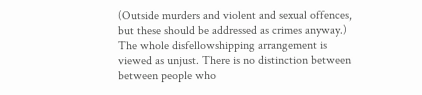(Outside murders and violent and sexual offences, but these should be addressed as crimes anyway.) The whole disfellowshipping arrangement is viewed as unjust. There is no distinction between between people who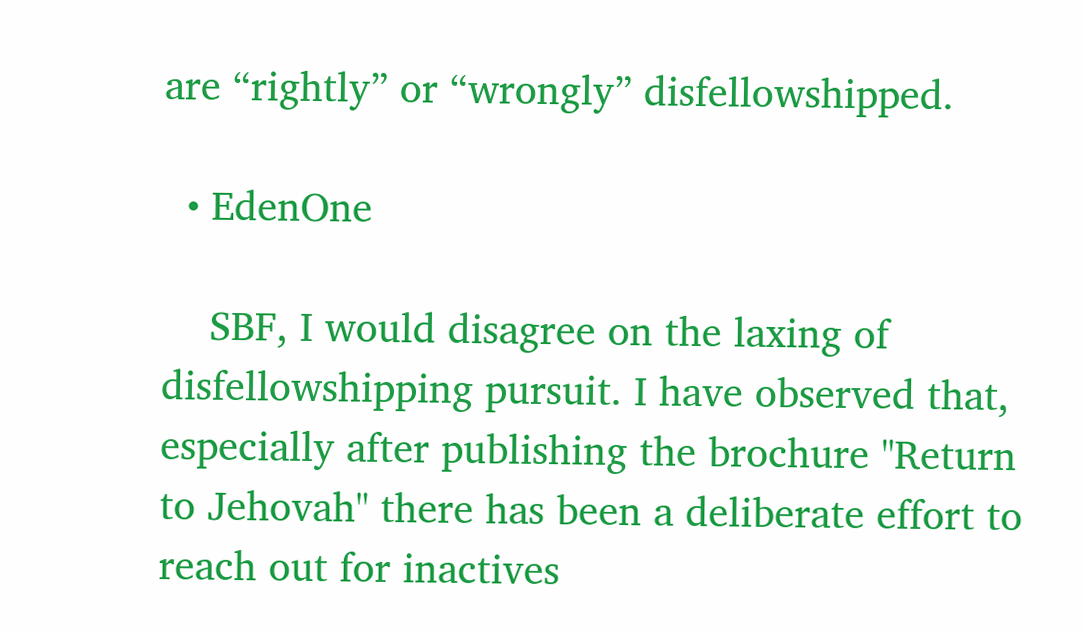are “rightly” or “wrongly” disfellowshipped.

  • EdenOne

    SBF, I would disagree on the laxing of disfellowshipping pursuit. I have observed that, especially after publishing the brochure "Return to Jehovah" there has been a deliberate effort to reach out for inactives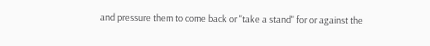and pressure them to come back or "take a stand" for or against the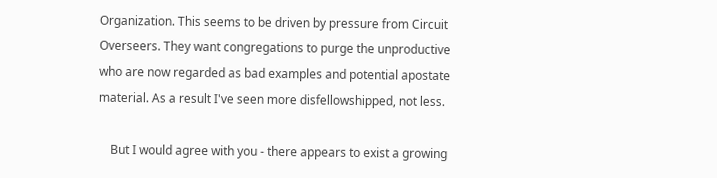Organization. This seems to be driven by pressure from Circuit Overseers. They want congregations to purge the unproductive who are now regarded as bad examples and potential apostate material. As a result I've seen more disfellowshipped, not less.

    But I would agree with you - there appears to exist a growing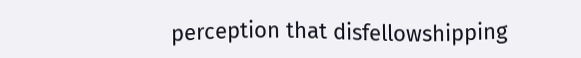perception that disfellowshipping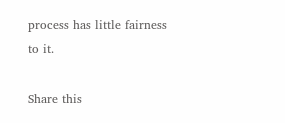process has little fairness to it.

Share this